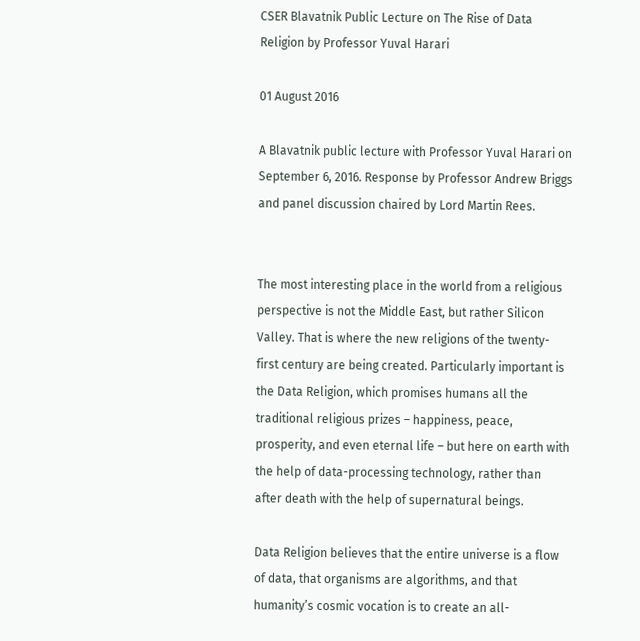CSER Blavatnik Public Lecture on The Rise of Data Religion by Professor Yuval Harari

01 August 2016

A Blavatnik public lecture with Professor Yuval Harari on September 6, 2016. Response by Professor Andrew Briggs and panel discussion chaired by Lord Martin Rees.


The most interesting place in the world from a religious perspective is not the Middle East, but rather Silicon Valley. That is where the new religions of the twenty-first century are being created. Particularly important is the Data Religion, which promises humans all the traditional religious prizes – happiness, peace, prosperity, and even eternal life – but here on earth with the help of data-processing technology, rather than after death with the help of supernatural beings.

Data Religion believes that the entire universe is a flow of data, that organisms are algorithms, and that humanity’s cosmic vocation is to create an all-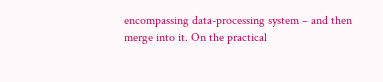encompassing data-processing system – and then merge into it. On the practical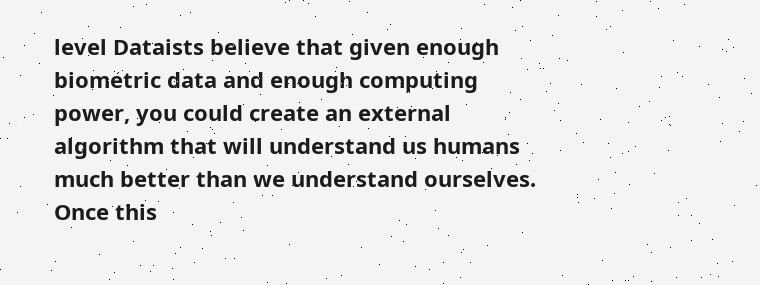level Dataists believe that given enough biometric data and enough computing power, you could create an external algorithm that will understand us humans much better than we understand ourselves. Once this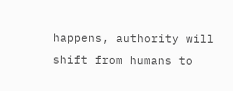happens, authority will shift from humans to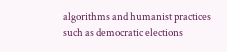algorithms and humanist practices such as democratic elections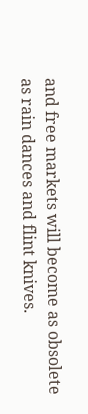and free markets will become as obsolete as rain dances and flint knives.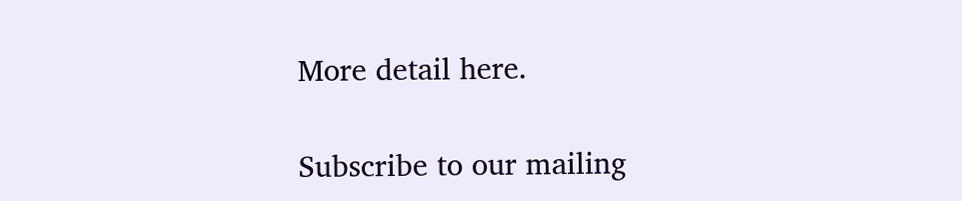More detail here.

Subscribe to our mailing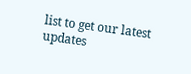list to get our latest updates